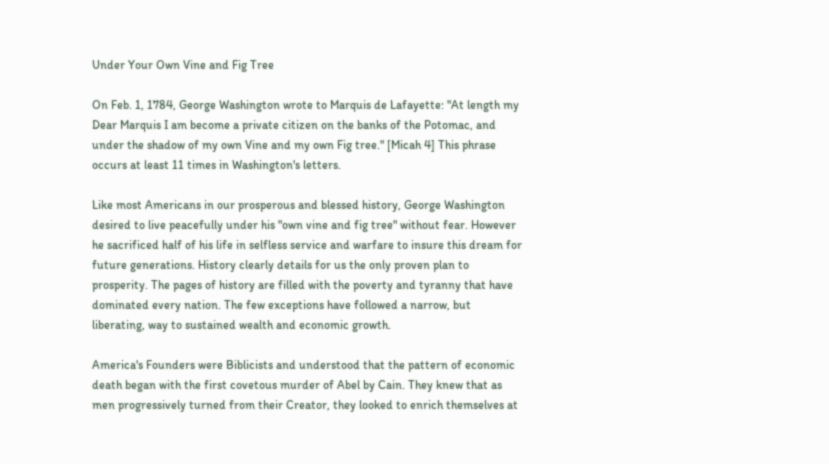Under Your Own Vine and Fig Tree

On Feb. 1, 1784, George Washington wrote to Marquis de Lafayette: "At length my Dear Marquis I am become a private citizen on the banks of the Potomac, and under the shadow of my own Vine and my own Fig tree." [Micah 4] This phrase occurs at least 11 times in Washington's letters.

Like most Americans in our prosperous and blessed history, George Washington desired to live peacefully under his "own vine and fig tree" without fear. However he sacrificed half of his life in selfless service and warfare to insure this dream for future generations. History clearly details for us the only proven plan to prosperity. The pages of history are filled with the poverty and tyranny that have dominated every nation. The few exceptions have followed a narrow, but liberating, way to sustained wealth and economic growth.

America's Founders were Biblicists and understood that the pattern of economic death began with the first covetous murder of Abel by Cain. They knew that as men progressively turned from their Creator, they looked to enrich themselves at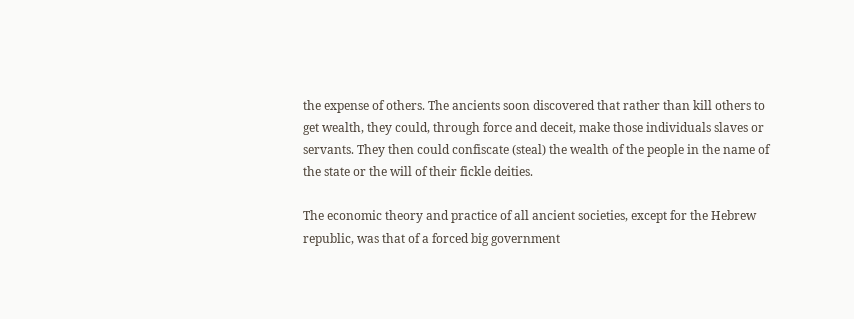the expense of others. The ancients soon discovered that rather than kill others to get wealth, they could, through force and deceit, make those individuals slaves or servants. They then could confiscate (steal) the wealth of the people in the name of the state or the will of their fickle deities.

The economic theory and practice of all ancient societies, except for the Hebrew republic, was that of a forced big government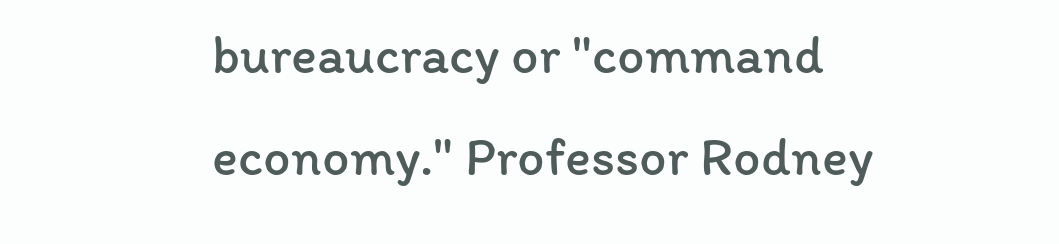bureaucracy or "command economy." Professor Rodney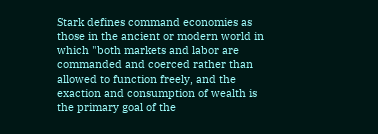Stark defines command economies as those in the ancient or modern world in which "both markets and labor are commanded and coerced rather than allowed to function freely, and the exaction and consumption of wealth is the primary goal of the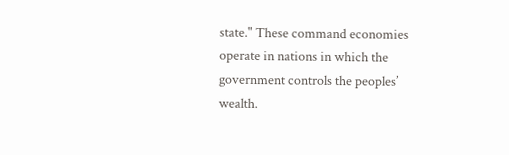state." These command economies operate in nations in which the government controls the peoples’ wealth.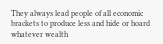They always lead people of all economic brackets to produce less and hide or hoard whatever wealth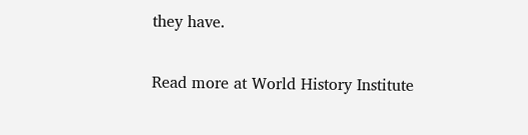they have.

Read more at World History Institute